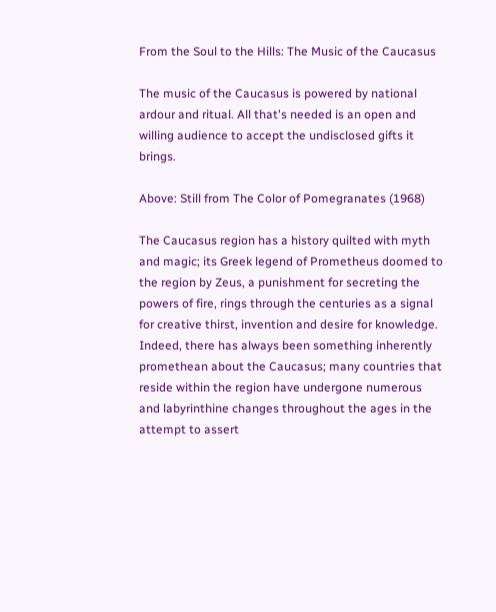From the Soul to the Hills: The Music of the Caucasus

The music of the Caucasus is powered by national ardour and ritual. All that's needed is an open and willing audience to accept the undisclosed gifts it brings.

Above: Still from The Color of Pomegranates (1968)

The Caucasus region has a history quilted with myth and magic; its Greek legend of Prometheus doomed to the region by Zeus, a punishment for secreting the powers of fire, rings through the centuries as a signal for creative thirst, invention and desire for knowledge. Indeed, there has always been something inherently promethean about the Caucasus; many countries that reside within the region have undergone numerous and labyrinthine changes throughout the ages in the attempt to assert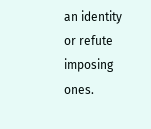an identity or refute imposing ones.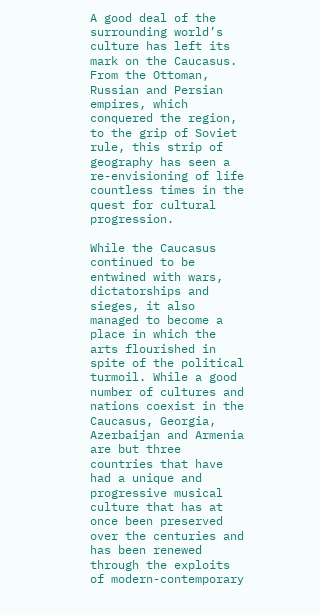A good deal of the surrounding world’s culture has left its mark on the Caucasus. From the Ottoman, Russian and Persian empires, which conquered the region, to the grip of Soviet rule, this strip of geography has seen a re-envisioning of life countless times in the quest for cultural progression.

While the Caucasus continued to be entwined with wars, dictatorships and sieges, it also managed to become a place in which the arts flourished in spite of the political turmoil. While a good number of cultures and nations coexist in the Caucasus, Georgia, Azerbaijan and Armenia are but three countries that have had a unique and progressive musical culture that has at once been preserved over the centuries and has been renewed through the exploits of modern-contemporary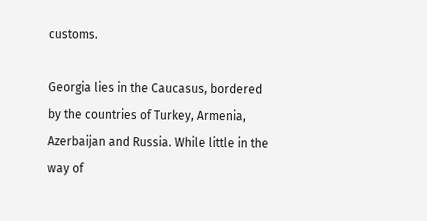customs.

Georgia lies in the Caucasus, bordered by the countries of Turkey, Armenia, Azerbaijan and Russia. While little in the way of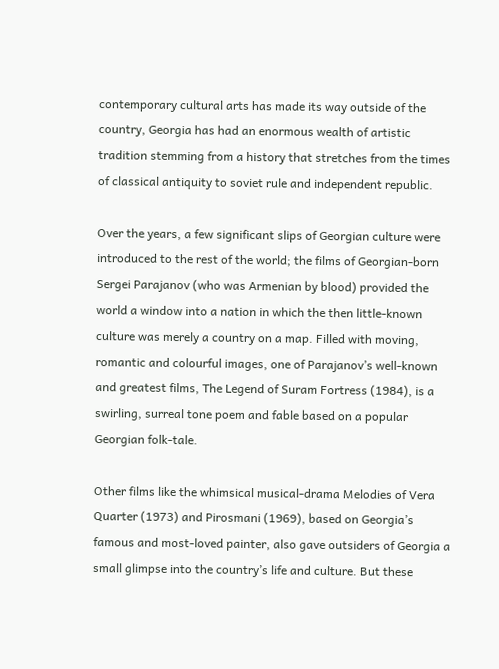contemporary cultural arts has made its way outside of the country, Georgia has had an enormous wealth of artistic tradition stemming from a history that stretches from the times of classical antiquity to soviet rule and independent republic.

Over the years, a few significant slips of Georgian culture were introduced to the rest of the world; the films of Georgian-born Sergei Parajanov (who was Armenian by blood) provided the world a window into a nation in which the then little-known culture was merely a country on a map. Filled with moving, romantic and colourful images, one of Parajanov’s well-known and greatest films, The Legend of Suram Fortress (1984), is a swirling, surreal tone poem and fable based on a popular Georgian folk-tale.

Other films like the whimsical musical-drama Melodies of Vera Quarter (1973) and Pirosmani (1969), based on Georgia’s famous and most-loved painter, also gave outsiders of Georgia a small glimpse into the country’s life and culture. But these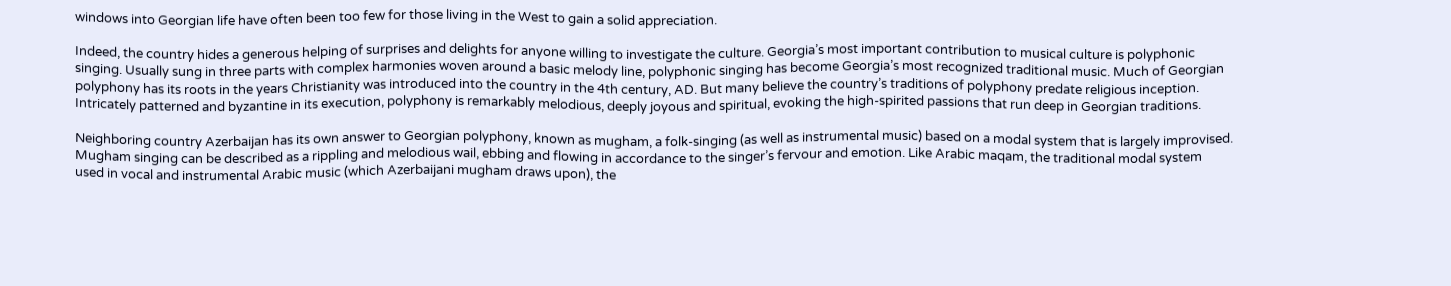windows into Georgian life have often been too few for those living in the West to gain a solid appreciation.

Indeed, the country hides a generous helping of surprises and delights for anyone willing to investigate the culture. Georgia’s most important contribution to musical culture is polyphonic singing. Usually sung in three parts with complex harmonies woven around a basic melody line, polyphonic singing has become Georgia’s most recognized traditional music. Much of Georgian polyphony has its roots in the years Christianity was introduced into the country in the 4th century, AD. But many believe the country’s traditions of polyphony predate religious inception. Intricately patterned and byzantine in its execution, polyphony is remarkably melodious, deeply joyous and spiritual, evoking the high-spirited passions that run deep in Georgian traditions.

Neighboring country Azerbaijan has its own answer to Georgian polyphony, known as mugham, a folk-singing (as well as instrumental music) based on a modal system that is largely improvised. Mugham singing can be described as a rippling and melodious wail, ebbing and flowing in accordance to the singer’s fervour and emotion. Like Arabic maqam, the traditional modal system used in vocal and instrumental Arabic music (which Azerbaijani mugham draws upon), the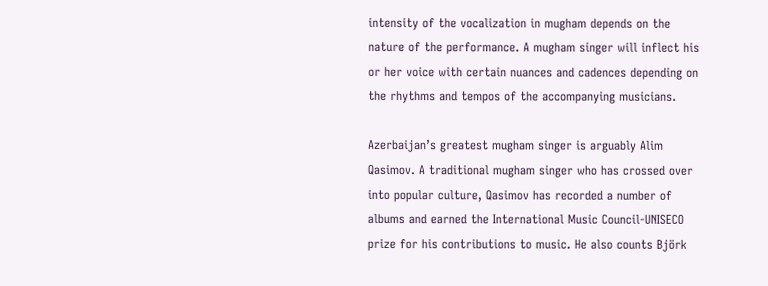intensity of the vocalization in mugham depends on the nature of the performance. A mugham singer will inflect his or her voice with certain nuances and cadences depending on the rhythms and tempos of the accompanying musicians.

Azerbaijan’s greatest mugham singer is arguably Alim Qasimov. A traditional mugham singer who has crossed over into popular culture, Qasimov has recorded a number of albums and earned the International Music Council-UNISECO prize for his contributions to music. He also counts Björk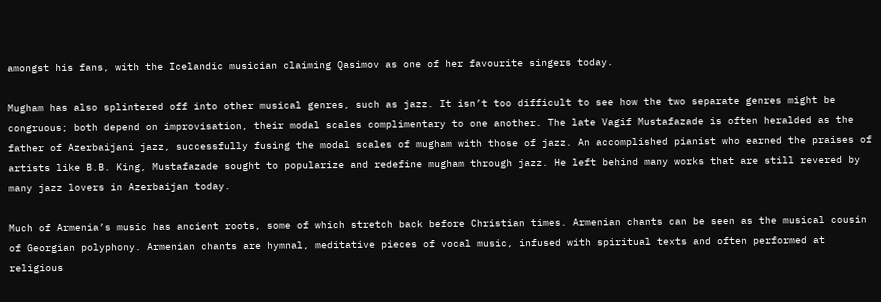amongst his fans, with the Icelandic musician claiming Qasimov as one of her favourite singers today.

Mugham has also splintered off into other musical genres, such as jazz. It isn’t too difficult to see how the two separate genres might be congruous; both depend on improvisation, their modal scales complimentary to one another. The late Vagif Mustafazade is often heralded as the father of Azerbaijani jazz, successfully fusing the modal scales of mugham with those of jazz. An accomplished pianist who earned the praises of artists like B.B. King, Mustafazade sought to popularize and redefine mugham through jazz. He left behind many works that are still revered by many jazz lovers in Azerbaijan today.

Much of Armenia’s music has ancient roots, some of which stretch back before Christian times. Armenian chants can be seen as the musical cousin of Georgian polyphony. Armenian chants are hymnal, meditative pieces of vocal music, infused with spiritual texts and often performed at religious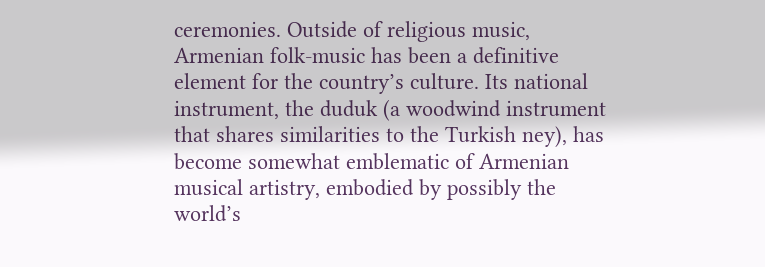ceremonies. Outside of religious music, Armenian folk-music has been a definitive element for the country’s culture. Its national instrument, the duduk (a woodwind instrument that shares similarities to the Turkish ney), has become somewhat emblematic of Armenian musical artistry, embodied by possibly the world’s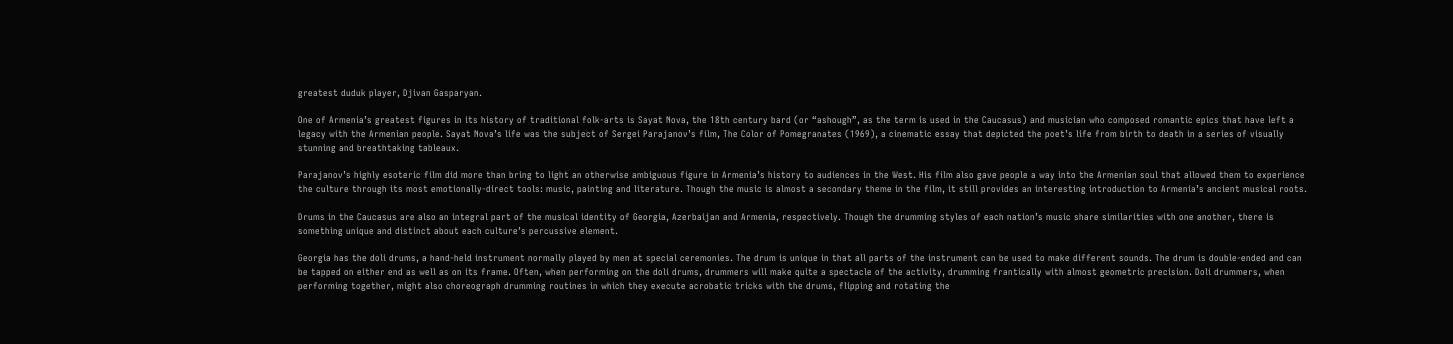greatest duduk player, Djivan Gasparyan.

One of Armenia’s greatest figures in its history of traditional folk-arts is Sayat Nova, the 18th century bard (or “ashough”, as the term is used in the Caucasus) and musician who composed romantic epics that have left a legacy with the Armenian people. Sayat Nova’s life was the subject of Sergei Parajanov’s film, The Color of Pomegranates (1969), a cinematic essay that depicted the poet’s life from birth to death in a series of visually stunning and breathtaking tableaux.

Parajanov’s highly esoteric film did more than bring to light an otherwise ambiguous figure in Armenia’s history to audiences in the West. His film also gave people a way into the Armenian soul that allowed them to experience the culture through its most emotionally-direct tools: music, painting and literature. Though the music is almost a secondary theme in the film, it still provides an interesting introduction to Armenia’s ancient musical roots.

Drums in the Caucasus are also an integral part of the musical identity of Georgia, Azerbaijan and Armenia, respectively. Though the drumming styles of each nation’s music share similarities with one another, there is something unique and distinct about each culture’s percussive element.

Georgia has the doli drums, a hand-held instrument normally played by men at special ceremonies. The drum is unique in that all parts of the instrument can be used to make different sounds. The drum is double-ended and can be tapped on either end as well as on its frame. Often, when performing on the doli drums, drummers will make quite a spectacle of the activity, drumming frantically with almost geometric precision. Doli drummers, when performing together, might also choreograph drumming routines in which they execute acrobatic tricks with the drums, flipping and rotating the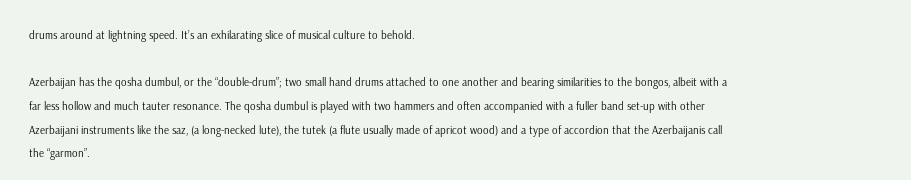drums around at lightning speed. It’s an exhilarating slice of musical culture to behold.

Azerbaijan has the qosha dumbul, or the “double-drum”; two small hand drums attached to one another and bearing similarities to the bongos, albeit with a far less hollow and much tauter resonance. The qosha dumbul is played with two hammers and often accompanied with a fuller band set-up with other Azerbaijani instruments like the saz, (a long-necked lute), the tutek (a flute usually made of apricot wood) and a type of accordion that the Azerbaijanis call the “garmon”.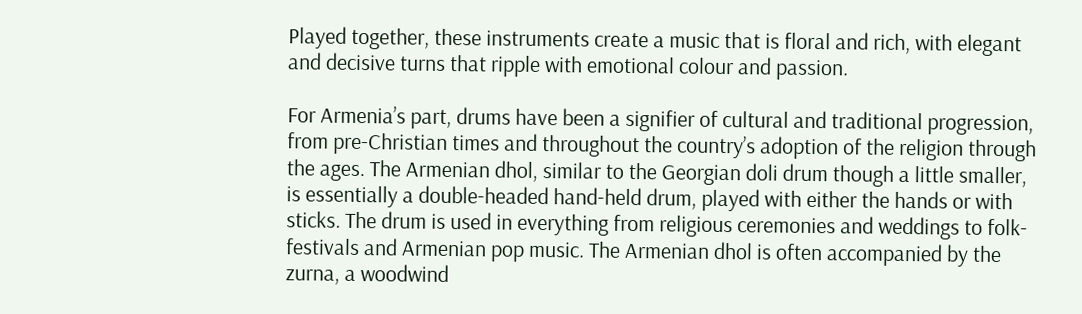Played together, these instruments create a music that is floral and rich, with elegant and decisive turns that ripple with emotional colour and passion.

For Armenia’s part, drums have been a signifier of cultural and traditional progression, from pre-Christian times and throughout the country’s adoption of the religion through the ages. The Armenian dhol, similar to the Georgian doli drum though a little smaller, is essentially a double-headed hand-held drum, played with either the hands or with sticks. The drum is used in everything from religious ceremonies and weddings to folk-festivals and Armenian pop music. The Armenian dhol is often accompanied by the zurna, a woodwind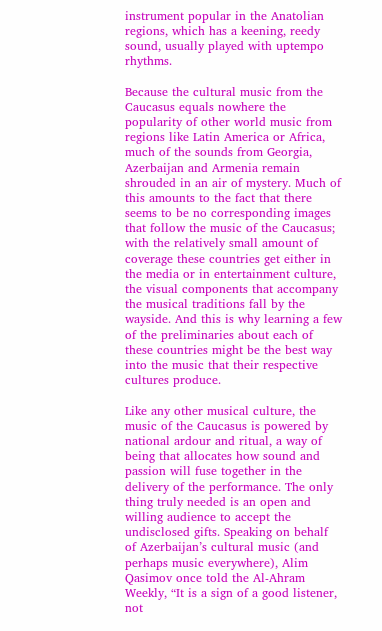instrument popular in the Anatolian regions, which has a keening, reedy sound, usually played with uptempo rhythms.

Because the cultural music from the Caucasus equals nowhere the popularity of other world music from regions like Latin America or Africa, much of the sounds from Georgia, Azerbaijan and Armenia remain shrouded in an air of mystery. Much of this amounts to the fact that there seems to be no corresponding images that follow the music of the Caucasus; with the relatively small amount of coverage these countries get either in the media or in entertainment culture, the visual components that accompany the musical traditions fall by the wayside. And this is why learning a few of the preliminaries about each of these countries might be the best way into the music that their respective cultures produce.

Like any other musical culture, the music of the Caucasus is powered by national ardour and ritual, a way of being that allocates how sound and passion will fuse together in the delivery of the performance. The only thing truly needed is an open and willing audience to accept the undisclosed gifts. Speaking on behalf of Azerbaijan’s cultural music (and perhaps music everywhere), Alim Qasimov once told the Al-Ahram Weekly, “It is a sign of a good listener, not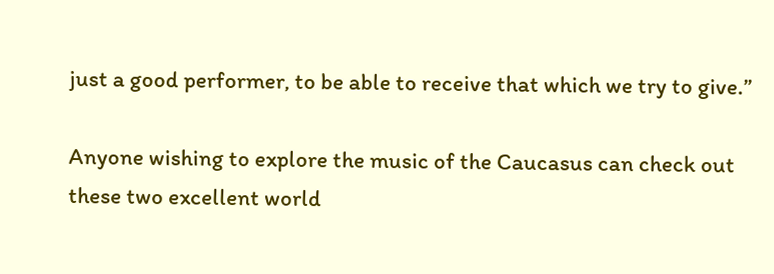just a good performer, to be able to receive that which we try to give.”

Anyone wishing to explore the music of the Caucasus can check out these two excellent world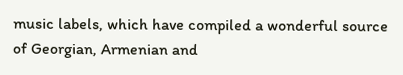music labels, which have compiled a wonderful source of Georgian, Armenian and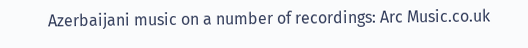Azerbaijani music on a number of recordings: Arc Music.co.uk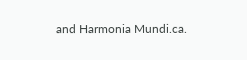and Harmonia Mundi.ca.